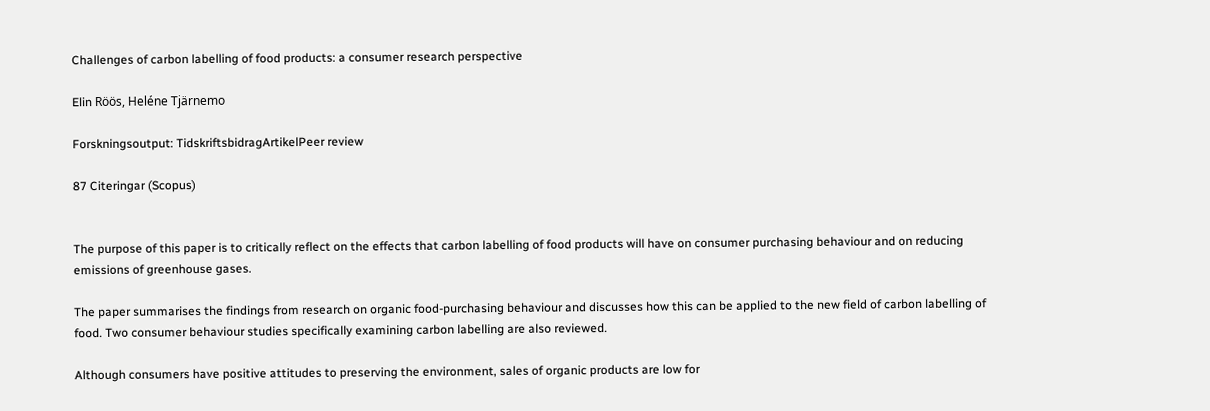Challenges of carbon labelling of food products: a consumer research perspective

Elin Röös, Heléne Tjärnemo

Forskningsoutput: TidskriftsbidragArtikelPeer review

87 Citeringar (Scopus)


The purpose of this paper is to critically reflect on the effects that carbon labelling of food products will have on consumer purchasing behaviour and on reducing emissions of greenhouse gases.

The paper summarises the findings from research on organic food‐purchasing behaviour and discusses how this can be applied to the new field of carbon labelling of food. Two consumer behaviour studies specifically examining carbon labelling are also reviewed.

Although consumers have positive attitudes to preserving the environment, sales of organic products are low for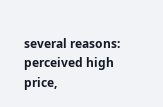several reasons: perceived high price,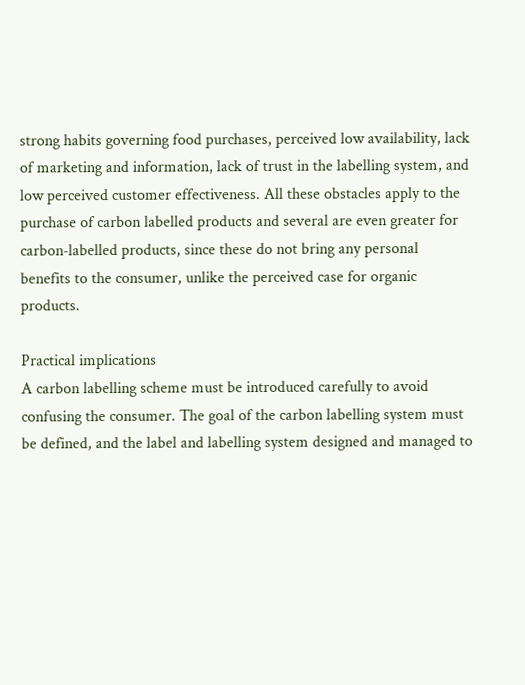strong habits governing food purchases, perceived low availability, lack of marketing and information, lack of trust in the labelling system, and low perceived customer effectiveness. All these obstacles apply to the purchase of carbon labelled products and several are even greater for carbon‐labelled products, since these do not bring any personal benefits to the consumer, unlike the perceived case for organic products.

Practical implications
A carbon labelling scheme must be introduced carefully to avoid confusing the consumer. The goal of the carbon labelling system must be defined, and the label and labelling system designed and managed to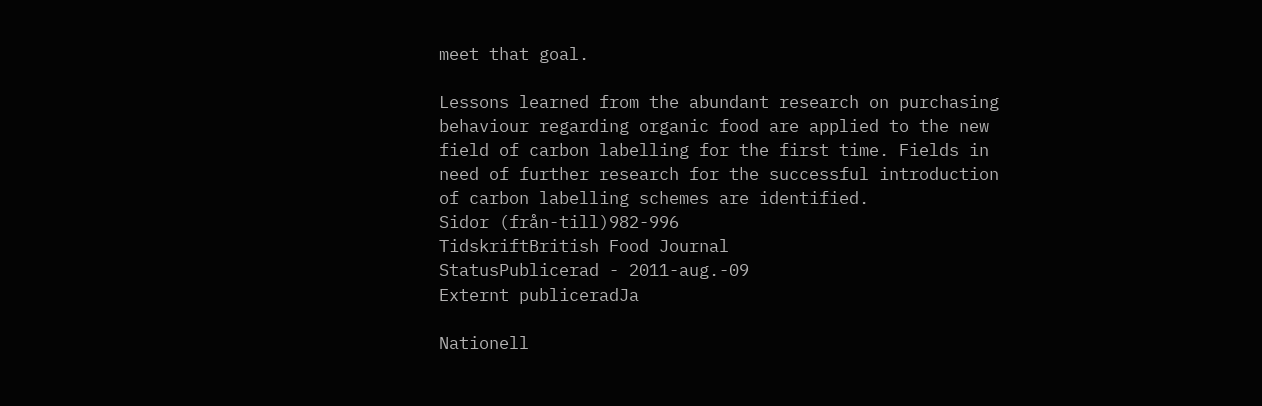meet that goal.

Lessons learned from the abundant research on purchasing behaviour regarding organic food are applied to the new field of carbon labelling for the first time. Fields in need of further research for the successful introduction of carbon labelling schemes are identified.
Sidor (från-till)982-996
TidskriftBritish Food Journal
StatusPublicerad - 2011-aug.-09
Externt publiceradJa

Nationell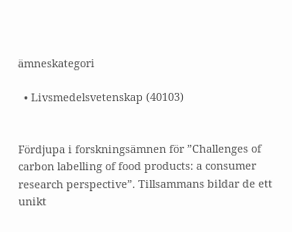ämneskategori

  • Livsmedelsvetenskap (40103)


Fördjupa i forskningsämnen för ”Challenges of carbon labelling of food products: a consumer research perspective”. Tillsammans bildar de ett unikt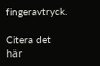fingeravtryck.

Citera det här